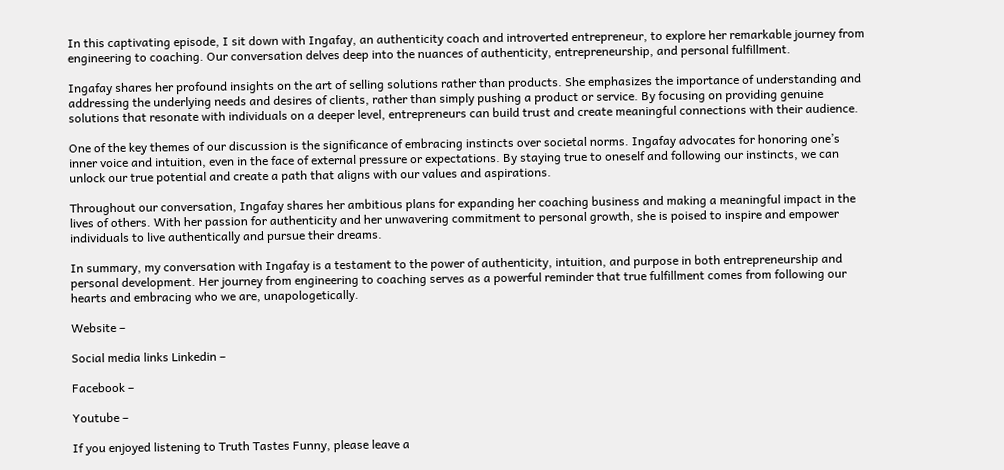In this captivating episode, I sit down with Ingafay, an authenticity coach and introverted entrepreneur, to explore her remarkable journey from engineering to coaching. Our conversation delves deep into the nuances of authenticity, entrepreneurship, and personal fulfillment.

Ingafay shares her profound insights on the art of selling solutions rather than products. She emphasizes the importance of understanding and addressing the underlying needs and desires of clients, rather than simply pushing a product or service. By focusing on providing genuine solutions that resonate with individuals on a deeper level, entrepreneurs can build trust and create meaningful connections with their audience.

One of the key themes of our discussion is the significance of embracing instincts over societal norms. Ingafay advocates for honoring one’s inner voice and intuition, even in the face of external pressure or expectations. By staying true to oneself and following our instincts, we can unlock our true potential and create a path that aligns with our values and aspirations.

Throughout our conversation, Ingafay shares her ambitious plans for expanding her coaching business and making a meaningful impact in the lives of others. With her passion for authenticity and her unwavering commitment to personal growth, she is poised to inspire and empower individuals to live authentically and pursue their dreams.

In summary, my conversation with Ingafay is a testament to the power of authenticity, intuition, and purpose in both entrepreneurship and personal development. Her journey from engineering to coaching serves as a powerful reminder that true fulfillment comes from following our hearts and embracing who we are, unapologetically.

Website –

Social media links Linkedin –

Facebook –

Youtube –

If you enjoyed listening to Truth Tastes Funny, please leave a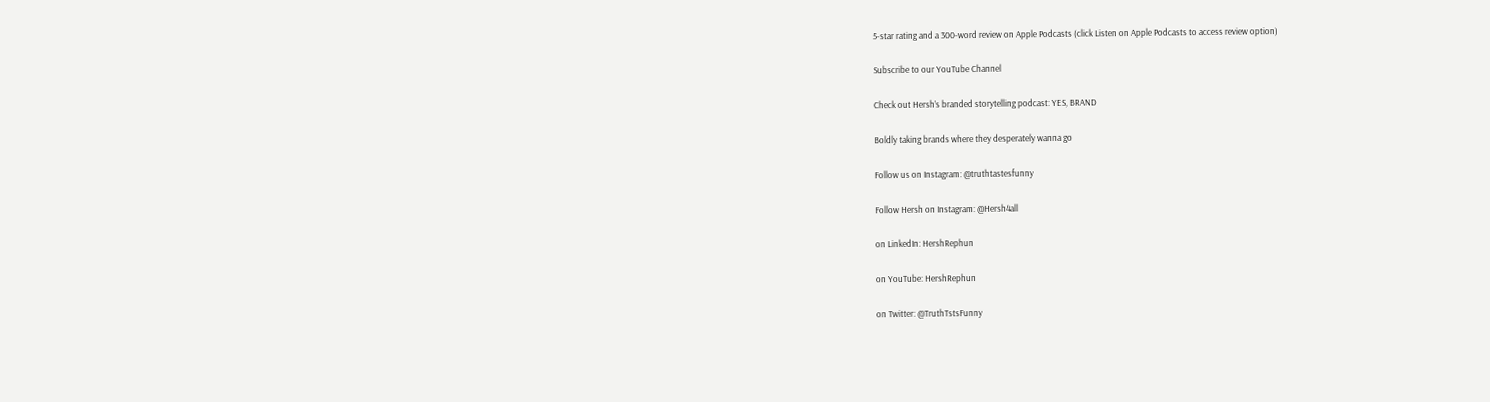5-star rating and a 300-word review on Apple Podcasts (click Listen on Apple Podcasts to access review option)

Subscribe to our YouTube Channel

Check out Hersh’s branded storytelling podcast: YES, BRAND

Boldly taking brands where they desperately wanna go

Follow us on Instagram: @truthtastesfunny

Follow Hersh on Instagram: @Hersh4all

on LinkedIn: HershRephun

on YouTube: HershRephun

on Twitter: @TruthTstsFunny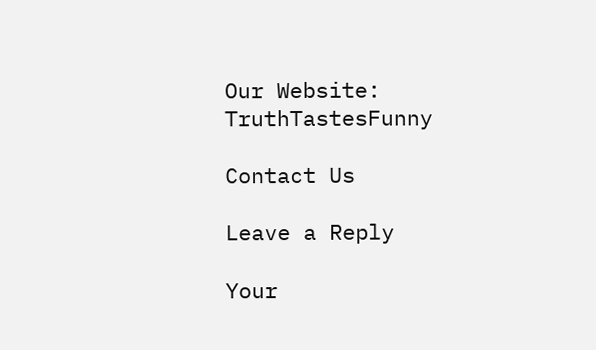Our Website: TruthTastesFunny

Contact Us

Leave a Reply

Your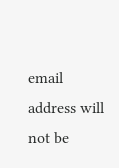email address will not be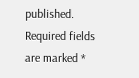published. Required fields are marked *